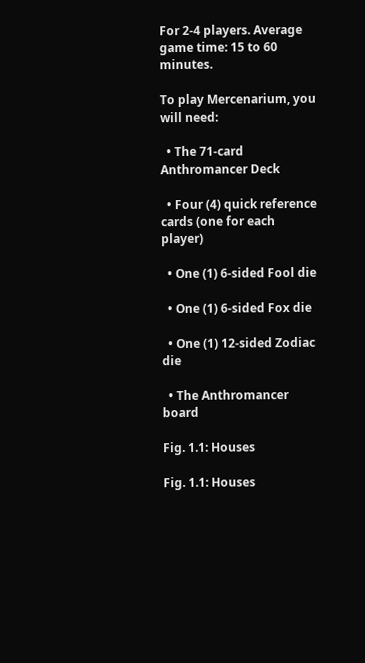For 2-4 players. Average game time: 15 to 60 minutes.

To play Mercenarium, you will need:

  • The 71-card Anthromancer Deck

  • Four (4) quick reference cards (one for each player)

  • One (1) 6-sided Fool die

  • One (1) 6-sided Fox die

  • One (1) 12-sided Zodiac die

  • The Anthromancer board

Fig. 1.1: Houses

Fig. 1.1: Houses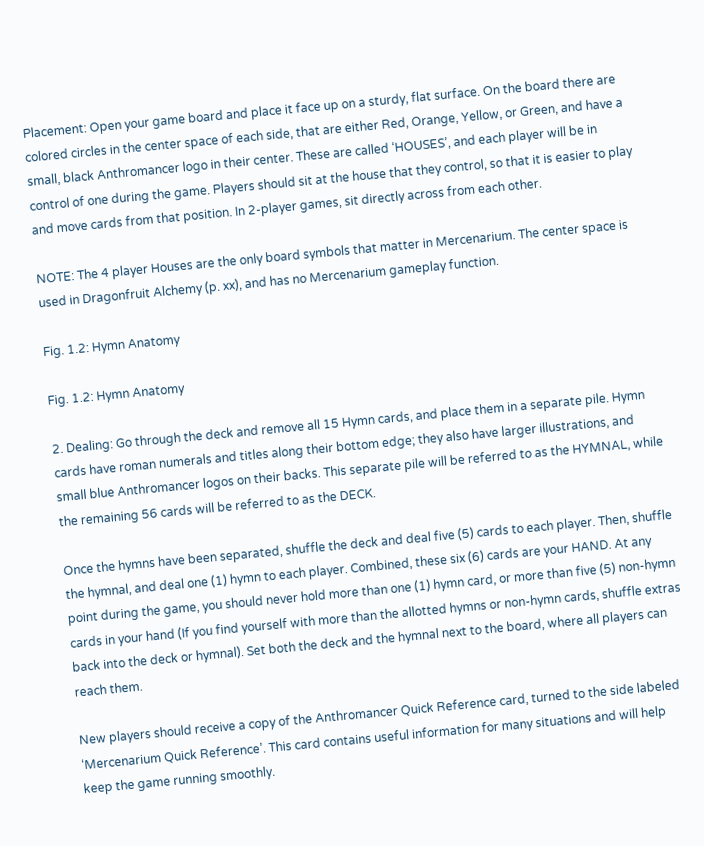Placement: Open your game board and place it face up on a sturdy, flat surface. On the board there are colored circles in the center space of each side, that are either Red, Orange, Yellow, or Green, and have a small, black Anthromancer logo in their center. These are called ‘HOUSES’, and each player will be in control of one during the game. Players should sit at the house that they control, so that it is easier to play and move cards from that position. In 2-player games, sit directly across from each other.

NOTE: The 4 player Houses are the only board symbols that matter in Mercenarium. The center space is used in Dragonfruit Alchemy (p. xx), and has no Mercenarium gameplay function.

Fig. 1.2: Hymn Anatomy

Fig. 1.2: Hymn Anatomy

2. Dealing: Go through the deck and remove all 15 Hymn cards, and place them in a separate pile. Hymn cards have roman numerals and titles along their bottom edge; they also have larger illustrations, and small blue Anthromancer logos on their backs. This separate pile will be referred to as the HYMNAL, while the remaining 56 cards will be referred to as the DECK.

Once the hymns have been separated, shuffle the deck and deal five (5) cards to each player. Then, shuffle the hymnal, and deal one (1) hymn to each player. Combined, these six (6) cards are your HAND. At any point during the game, you should never hold more than one (1) hymn card, or more than five (5) non-hymn cards in your hand (If you find yourself with more than the allotted hymns or non-hymn cards, shuffle extras back into the deck or hymnal). Set both the deck and the hymnal next to the board, where all players can reach them.

New players should receive a copy of the Anthromancer Quick Reference card, turned to the side labeled ‘Mercenarium Quick Reference’. This card contains useful information for many situations and will help keep the game running smoothly.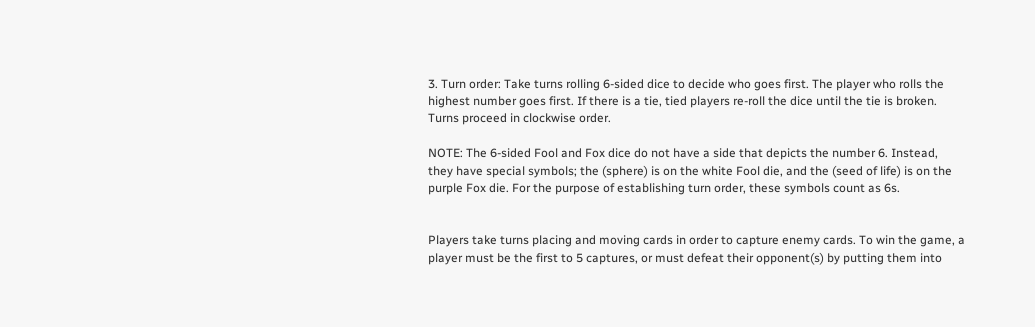3. Turn order: Take turns rolling 6-sided dice to decide who goes first. The player who rolls the highest number goes first. If there is a tie, tied players re-roll the dice until the tie is broken. Turns proceed in clockwise order.

NOTE: The 6-sided Fool and Fox dice do not have a side that depicts the number 6. Instead, they have special symbols; the (sphere) is on the white Fool die, and the (seed of life) is on the purple Fox die. For the purpose of establishing turn order, these symbols count as 6s.


Players take turns placing and moving cards in order to capture enemy cards. To win the game, a player must be the first to 5 captures, or must defeat their opponent(s) by putting them into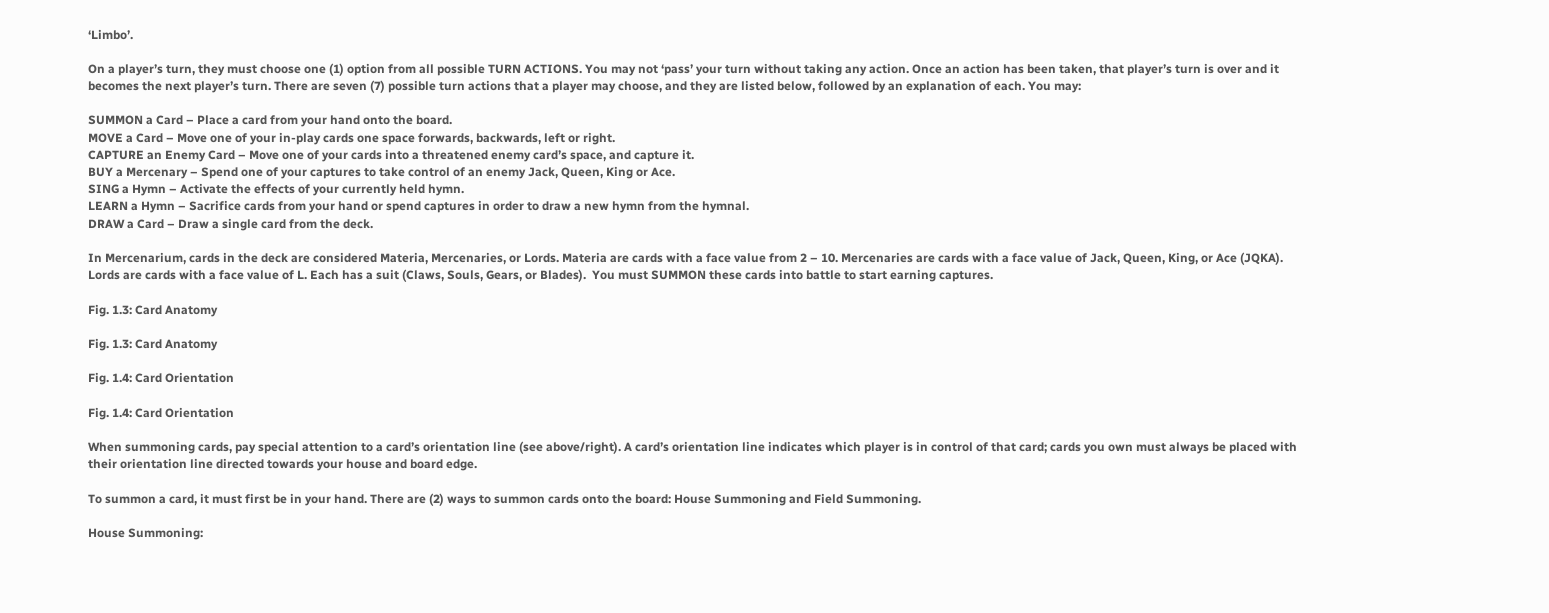‘Limbo’.

On a player’s turn, they must choose one (1) option from all possible TURN ACTIONS. You may not ‘pass’ your turn without taking any action. Once an action has been taken, that player’s turn is over and it becomes the next player’s turn. There are seven (7) possible turn actions that a player may choose, and they are listed below, followed by an explanation of each. You may:

SUMMON a Card – Place a card from your hand onto the board.
MOVE a Card – Move one of your in-play cards one space forwards, backwards, left or right.
CAPTURE an Enemy Card – Move one of your cards into a threatened enemy card’s space, and capture it.
BUY a Mercenary – Spend one of your captures to take control of an enemy Jack, Queen, King or Ace.
SING a Hymn – Activate the effects of your currently held hymn.
LEARN a Hymn – Sacrifice cards from your hand or spend captures in order to draw a new hymn from the hymnal.
DRAW a Card – Draw a single card from the deck.

In Mercenarium, cards in the deck are considered Materia, Mercenaries, or Lords. Materia are cards with a face value from 2 – 10. Mercenaries are cards with a face value of Jack, Queen, King, or Ace (JQKA). Lords are cards with a face value of L. Each has a suit (Claws, Souls, Gears, or Blades).  You must SUMMON these cards into battle to start earning captures.

Fig. 1.3: Card Anatomy

Fig. 1.3: Card Anatomy

Fig. 1.4: Card Orientation

Fig. 1.4: Card Orientation

When summoning cards, pay special attention to a card’s orientation line (see above/right). A card’s orientation line indicates which player is in control of that card; cards you own must always be placed with their orientation line directed towards your house and board edge.

To summon a card, it must first be in your hand. There are (2) ways to summon cards onto the board: House Summoning and Field Summoning.

House Summoning: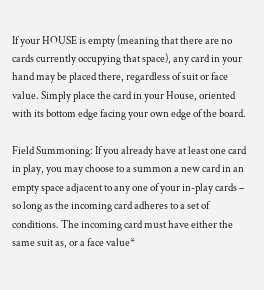If your HOUSE is empty (meaning that there are no cards currently occupying that space), any card in your hand may be placed there, regardless of suit or face value. Simply place the card in your House, oriented with its bottom edge facing your own edge of the board.

Field Summoning: If you already have at least one card in play, you may choose to a summon a new card in an empty space adjacent to any one of your in-play cards – so long as the incoming card adheres to a set of conditions. The incoming card must have either the same suit as, or a face value*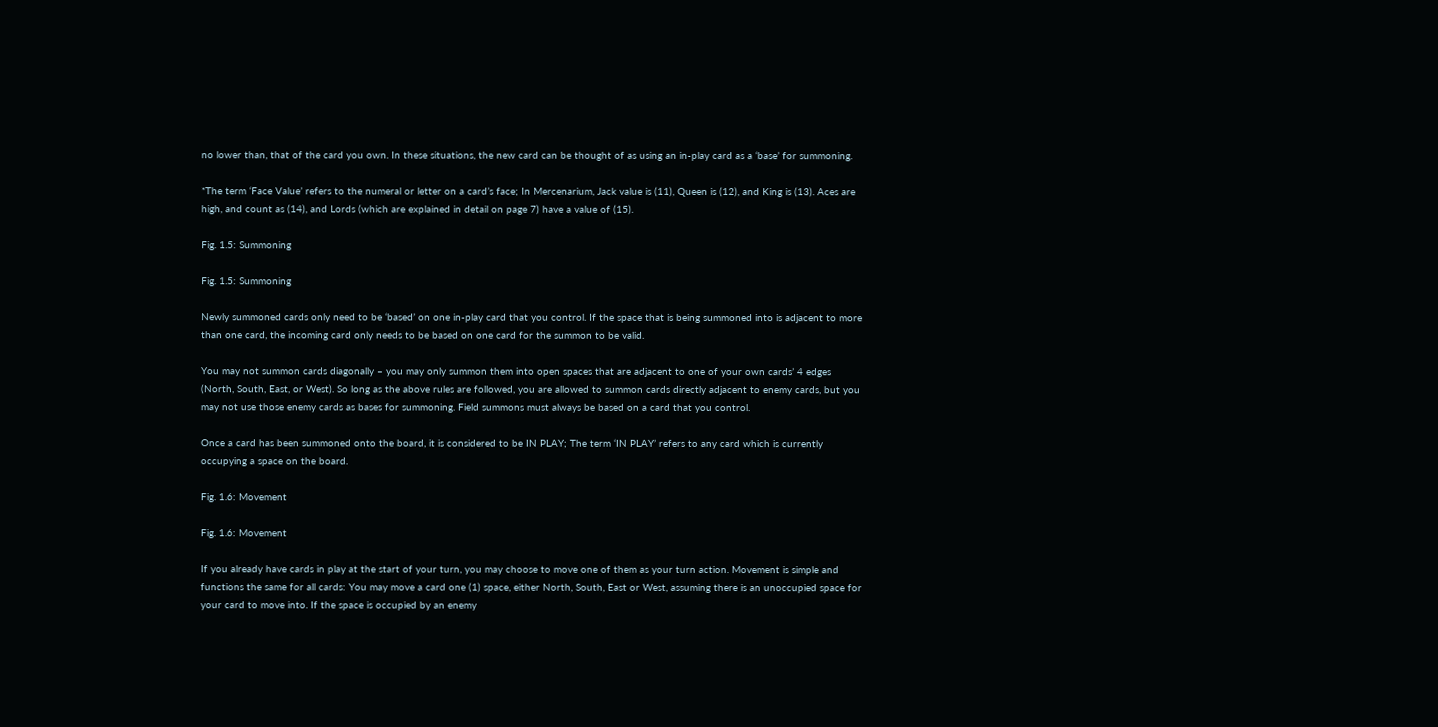no lower than, that of the card you own. In these situations, the new card can be thought of as using an in-play card as a ‘base’ for summoning.

*The term ‘Face Value’ refers to the numeral or letter on a card’s face; In Mercenarium, Jack value is (11), Queen is (12), and King is (13). Aces are high, and count as (14), and Lords (which are explained in detail on page 7) have a value of (15).

Fig. 1.5: Summoning

Fig. 1.5: Summoning

Newly summoned cards only need to be ‘based’ on one in-play card that you control. If the space that is being summoned into is adjacent to more than one card, the incoming card only needs to be based on one card for the summon to be valid.

You may not summon cards diagonally – you may only summon them into open spaces that are adjacent to one of your own cards’ 4 edges (North, South, East, or West). So long as the above rules are followed, you are allowed to summon cards directly adjacent to enemy cards, but you may not use those enemy cards as bases for summoning. Field summons must always be based on a card that you control.

Once a card has been summoned onto the board, it is considered to be IN PLAY; The term ‘IN PLAY’ refers to any card which is currently occupying a space on the board.

Fig. 1.6: Movement

Fig. 1.6: Movement

If you already have cards in play at the start of your turn, you may choose to move one of them as your turn action. Movement is simple and functions the same for all cards: You may move a card one (1) space, either North, South, East or West, assuming there is an unoccupied space for your card to move into. If the space is occupied by an enemy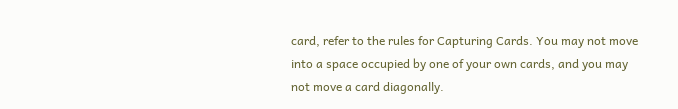card, refer to the rules for Capturing Cards. You may not move into a space occupied by one of your own cards, and you may not move a card diagonally.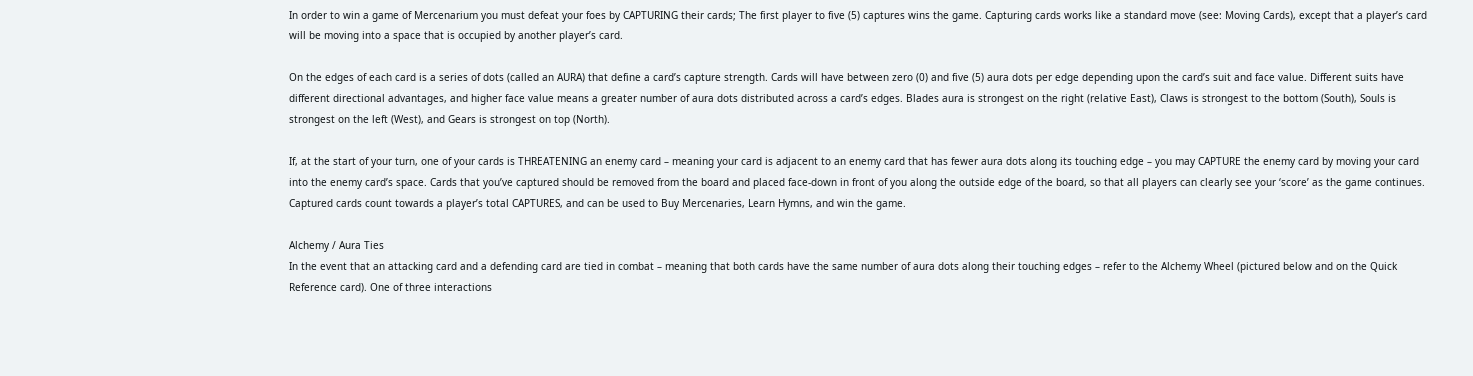In order to win a game of Mercenarium you must defeat your foes by CAPTURING their cards; The first player to five (5) captures wins the game. Capturing cards works like a standard move (see: Moving Cards), except that a player’s card will be moving into a space that is occupied by another player’s card.

On the edges of each card is a series of dots (called an AURA) that define a card’s capture strength. Cards will have between zero (0) and five (5) aura dots per edge depending upon the card’s suit and face value. Different suits have different directional advantages, and higher face value means a greater number of aura dots distributed across a card’s edges. Blades aura is strongest on the right (relative East), Claws is strongest to the bottom (South), Souls is strongest on the left (West), and Gears is strongest on top (North).

If, at the start of your turn, one of your cards is THREATENING an enemy card – meaning your card is adjacent to an enemy card that has fewer aura dots along its touching edge – you may CAPTURE the enemy card by moving your card into the enemy card’s space. Cards that you’ve captured should be removed from the board and placed face-down in front of you along the outside edge of the board, so that all players can clearly see your ‘score’ as the game continues. Captured cards count towards a player’s total CAPTURES, and can be used to Buy Mercenaries, Learn Hymns, and win the game.

Alchemy / Aura Ties
In the event that an attacking card and a defending card are tied in combat – meaning that both cards have the same number of aura dots along their touching edges – refer to the Alchemy Wheel (pictured below and on the Quick Reference card). One of three interactions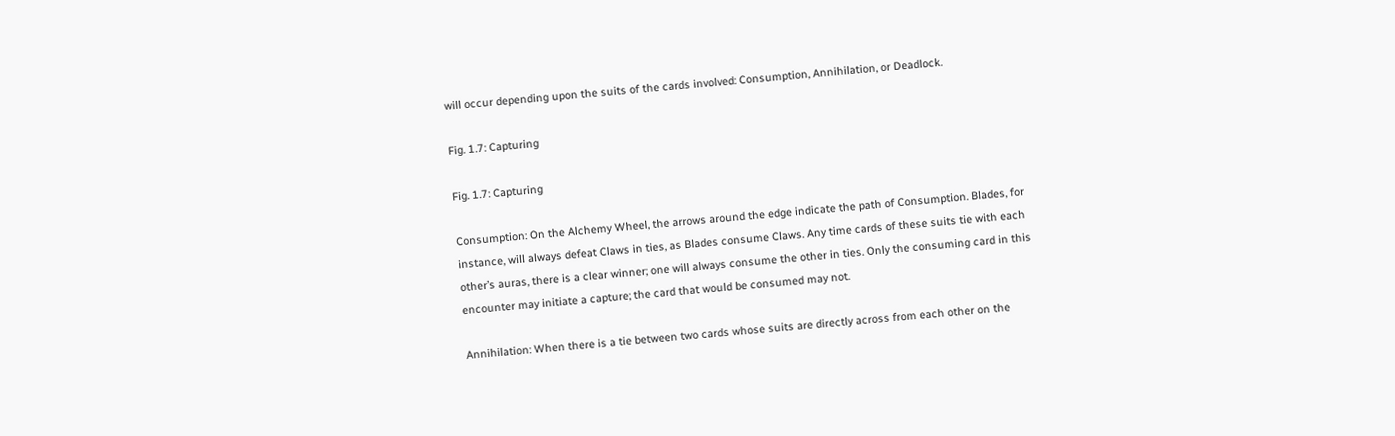will occur depending upon the suits of the cards involved: Consumption, Annihilation, or Deadlock.

Fig. 1.7: Capturing

Fig. 1.7: Capturing

Consumption: On the Alchemy Wheel, the arrows around the edge indicate the path of Consumption. Blades, for instance, will always defeat Claws in ties, as Blades consume Claws. Any time cards of these suits tie with each other’s auras, there is a clear winner; one will always consume the other in ties. Only the consuming card in this encounter may initiate a capture; the card that would be consumed may not.

Annihilation: When there is a tie between two cards whose suits are directly across from each other on the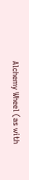Alchemy Wheel (as with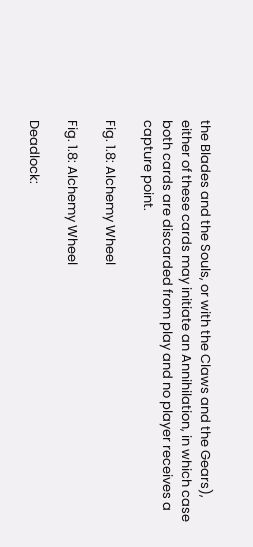the Blades and the Souls, or with the Claws and the Gears), either of these cards may initiate an Annihilation, in which case both cards are discarded from play and no player receives a capture point.

Fig. 1.8: Alchemy Wheel

Fig. 1.8: Alchemy Wheel

Deadlock: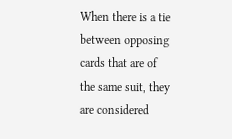When there is a tie between opposing cards that are of the same suit, they are considered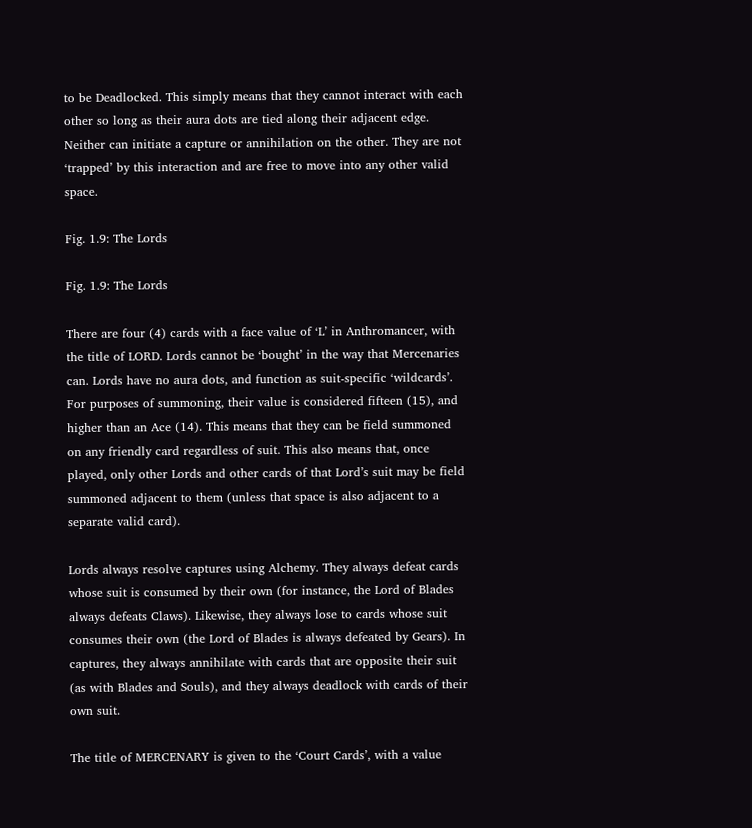to be Deadlocked. This simply means that they cannot interact with each other so long as their aura dots are tied along their adjacent edge. Neither can initiate a capture or annihilation on the other. They are not ‘trapped’ by this interaction and are free to move into any other valid space.

Fig. 1.9: The Lords

Fig. 1.9: The Lords

There are four (4) cards with a face value of ‘L’ in Anthromancer, with the title of LORD. Lords cannot be ‘bought’ in the way that Mercenaries can. Lords have no aura dots, and function as suit-specific ‘wildcards’. For purposes of summoning, their value is considered fifteen (15), and higher than an Ace (14). This means that they can be field summoned on any friendly card regardless of suit. This also means that, once played, only other Lords and other cards of that Lord’s suit may be field summoned adjacent to them (unless that space is also adjacent to a separate valid card).

Lords always resolve captures using Alchemy. They always defeat cards whose suit is consumed by their own (for instance, the Lord of Blades always defeats Claws). Likewise, they always lose to cards whose suit consumes their own (the Lord of Blades is always defeated by Gears). In captures, they always annihilate with cards that are opposite their suit (as with Blades and Souls), and they always deadlock with cards of their own suit.

The title of MERCENARY is given to the ‘Court Cards’, with a value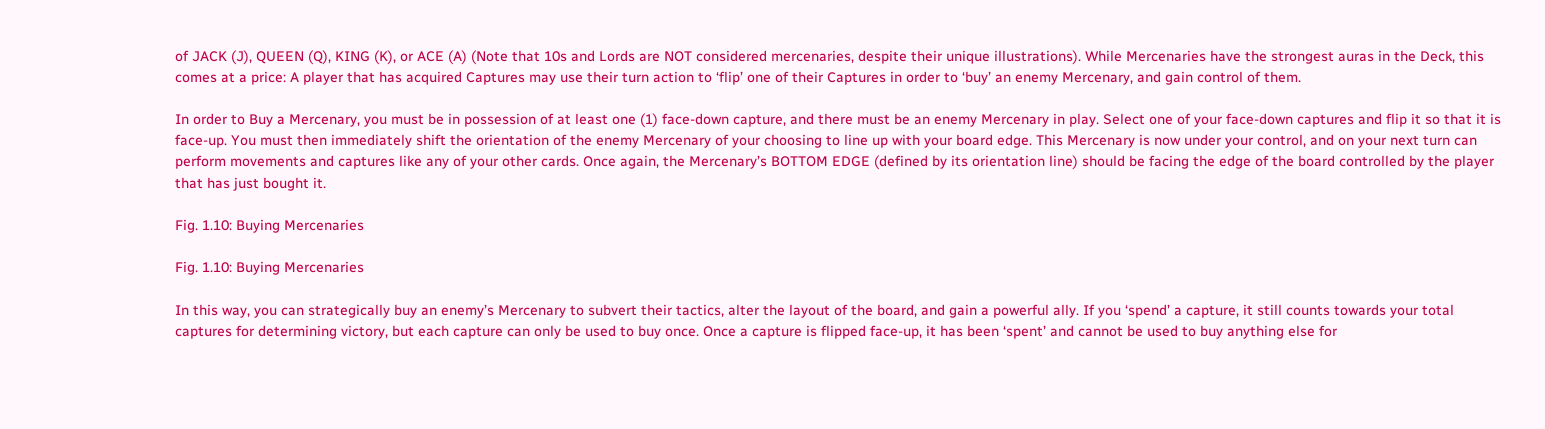of JACK (J), QUEEN (Q), KING (K), or ACE (A) (Note that 10s and Lords are NOT considered mercenaries, despite their unique illustrations). While Mercenaries have the strongest auras in the Deck, this comes at a price: A player that has acquired Captures may use their turn action to ‘flip’ one of their Captures in order to ‘buy’ an enemy Mercenary, and gain control of them.

In order to Buy a Mercenary, you must be in possession of at least one (1) face-down capture, and there must be an enemy Mercenary in play. Select one of your face-down captures and flip it so that it is face-up. You must then immediately shift the orientation of the enemy Mercenary of your choosing to line up with your board edge. This Mercenary is now under your control, and on your next turn can perform movements and captures like any of your other cards. Once again, the Mercenary’s BOTTOM EDGE (defined by its orientation line) should be facing the edge of the board controlled by the player that has just bought it.

Fig. 1.10: Buying Mercenaries

Fig. 1.10: Buying Mercenaries

In this way, you can strategically buy an enemy’s Mercenary to subvert their tactics, alter the layout of the board, and gain a powerful ally. If you ‘spend’ a capture, it still counts towards your total captures for determining victory, but each capture can only be used to buy once. Once a capture is flipped face-up, it has been ‘spent’ and cannot be used to buy anything else for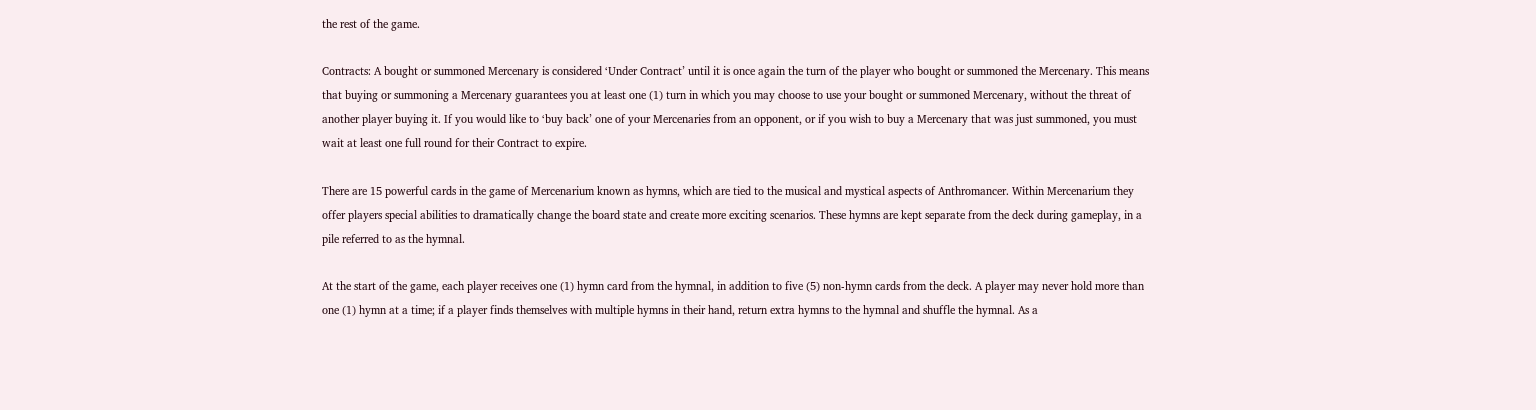the rest of the game.

Contracts: A bought or summoned Mercenary is considered ‘Under Contract’ until it is once again the turn of the player who bought or summoned the Mercenary. This means that buying or summoning a Mercenary guarantees you at least one (1) turn in which you may choose to use your bought or summoned Mercenary, without the threat of another player buying it. If you would like to ‘buy back’ one of your Mercenaries from an opponent, or if you wish to buy a Mercenary that was just summoned, you must wait at least one full round for their Contract to expire.

There are 15 powerful cards in the game of Mercenarium known as hymns, which are tied to the musical and mystical aspects of Anthromancer. Within Mercenarium they offer players special abilities to dramatically change the board state and create more exciting scenarios. These hymns are kept separate from the deck during gameplay, in a pile referred to as the hymnal.

At the start of the game, each player receives one (1) hymn card from the hymnal, in addition to five (5) non-hymn cards from the deck. A player may never hold more than one (1) hymn at a time; if a player finds themselves with multiple hymns in their hand, return extra hymns to the hymnal and shuffle the hymnal. As a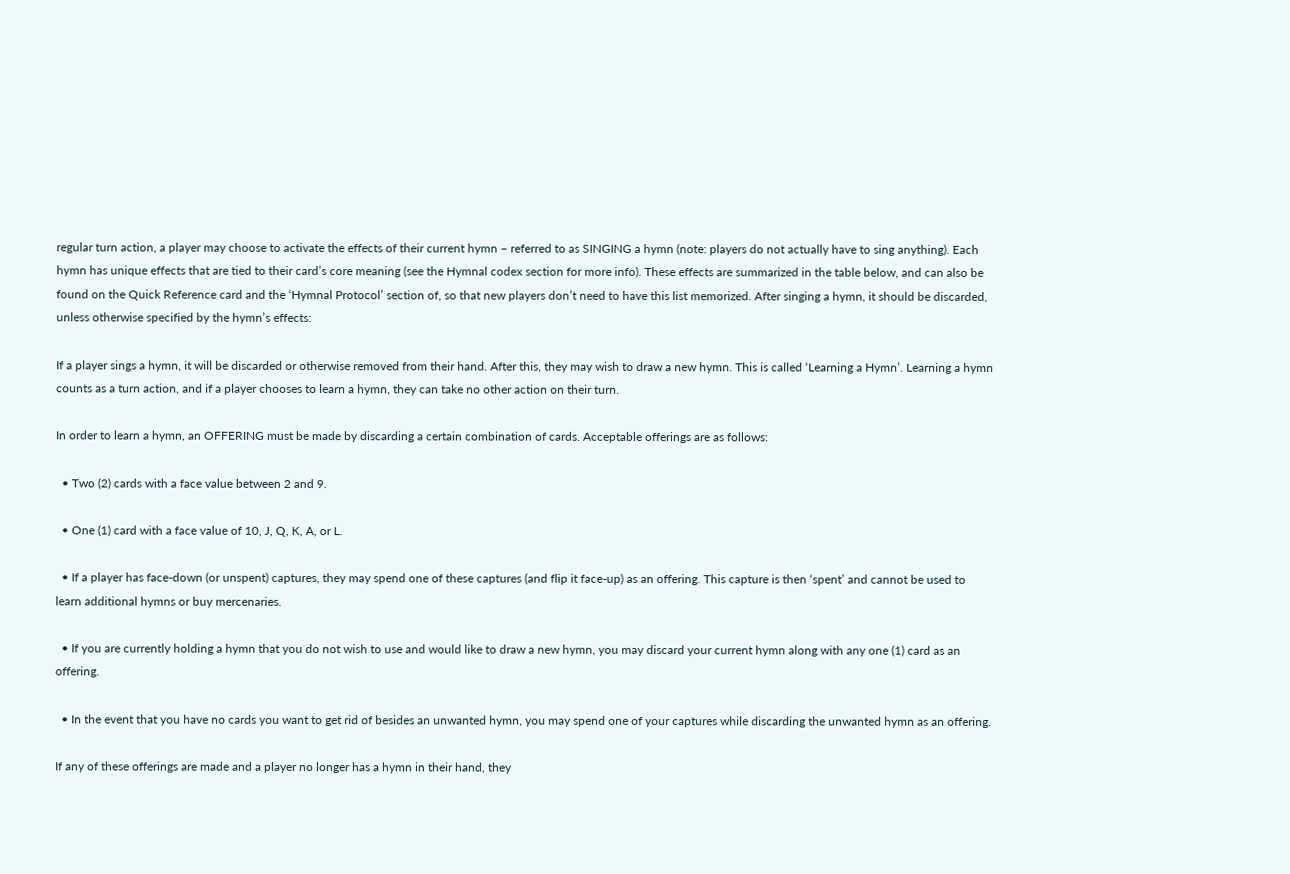regular turn action, a player may choose to activate the effects of their current hymn – referred to as SINGING a hymn (note: players do not actually have to sing anything). Each hymn has unique effects that are tied to their card’s core meaning (see the Hymnal codex section for more info). These effects are summarized in the table below, and can also be found on the Quick Reference card and the ‘Hymnal Protocol’ section of, so that new players don’t need to have this list memorized. After singing a hymn, it should be discarded, unless otherwise specified by the hymn’s effects:

If a player sings a hymn, it will be discarded or otherwise removed from their hand. After this, they may wish to draw a new hymn. This is called ‘Learning a Hymn’. Learning a hymn counts as a turn action, and if a player chooses to learn a hymn, they can take no other action on their turn.

In order to learn a hymn, an OFFERING must be made by discarding a certain combination of cards. Acceptable offerings are as follows:

  • Two (2) cards with a face value between 2 and 9.

  • One (1) card with a face value of 10, J, Q, K, A, or L.

  • If a player has face-down (or unspent) captures, they may spend one of these captures (and flip it face-up) as an offering. This capture is then ‘spent’ and cannot be used to learn additional hymns or buy mercenaries.

  • If you are currently holding a hymn that you do not wish to use and would like to draw a new hymn, you may discard your current hymn along with any one (1) card as an offering.

  • In the event that you have no cards you want to get rid of besides an unwanted hymn, you may spend one of your captures while discarding the unwanted hymn as an offering.

If any of these offerings are made and a player no longer has a hymn in their hand, they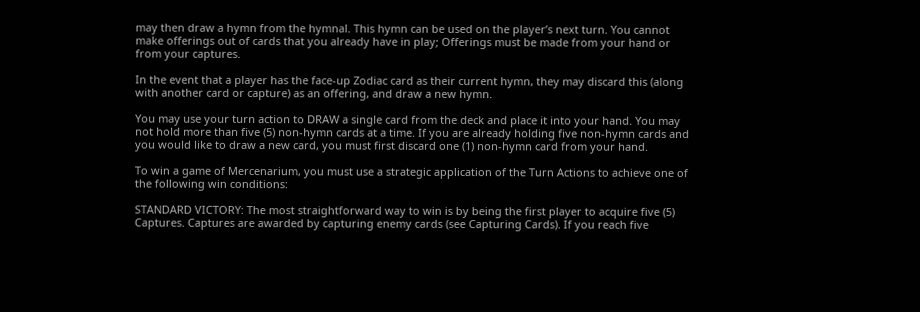may then draw a hymn from the hymnal. This hymn can be used on the player’s next turn. You cannot make offerings out of cards that you already have in play; Offerings must be made from your hand or from your captures.

In the event that a player has the face-up Zodiac card as their current hymn, they may discard this (along with another card or capture) as an offering, and draw a new hymn.

You may use your turn action to DRAW a single card from the deck and place it into your hand. You may not hold more than five (5) non-hymn cards at a time. If you are already holding five non-hymn cards and you would like to draw a new card, you must first discard one (1) non-hymn card from your hand.

To win a game of Mercenarium, you must use a strategic application of the Turn Actions to achieve one of the following win conditions:

STANDARD VICTORY: The most straightforward way to win is by being the first player to acquire five (5) Captures. Captures are awarded by capturing enemy cards (see Capturing Cards). If you reach five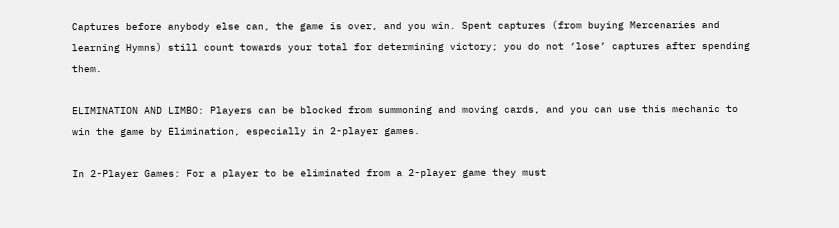Captures before anybody else can, the game is over, and you win. Spent captures (from buying Mercenaries and learning Hymns) still count towards your total for determining victory; you do not ‘lose’ captures after spending them.

ELIMINATION AND LIMBO: Players can be blocked from summoning and moving cards, and you can use this mechanic to win the game by Elimination, especially in 2-player games.

In 2-Player Games: For a player to be eliminated from a 2-player game they must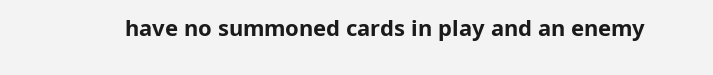have no summoned cards in play and an enemy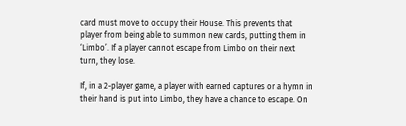card must move to occupy their House. This prevents that player from being able to summon new cards, putting them in ‘Limbo’. If a player cannot escape from Limbo on their next turn, they lose.

If, in a 2-player game, a player with earned captures or a hymn in their hand is put into Limbo, they have a chance to escape. On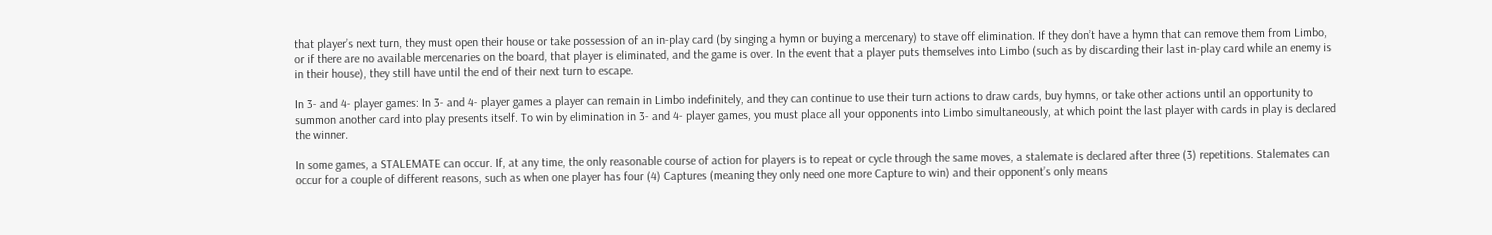that player’s next turn, they must open their house or take possession of an in-play card (by singing a hymn or buying a mercenary) to stave off elimination. If they don’t have a hymn that can remove them from Limbo, or if there are no available mercenaries on the board, that player is eliminated, and the game is over. In the event that a player puts themselves into Limbo (such as by discarding their last in-play card while an enemy is in their house), they still have until the end of their next turn to escape.

In 3- and 4- player games: In 3- and 4- player games a player can remain in Limbo indefinitely, and they can continue to use their turn actions to draw cards, buy hymns, or take other actions until an opportunity to summon another card into play presents itself. To win by elimination in 3- and 4- player games, you must place all your opponents into Limbo simultaneously, at which point the last player with cards in play is declared the winner.

In some games, a STALEMATE can occur. If, at any time, the only reasonable course of action for players is to repeat or cycle through the same moves, a stalemate is declared after three (3) repetitions. Stalemates can occur for a couple of different reasons, such as when one player has four (4) Captures (meaning they only need one more Capture to win) and their opponent’s only means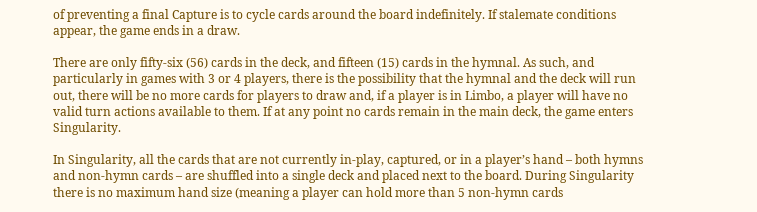of preventing a final Capture is to cycle cards around the board indefinitely. If stalemate conditions appear, the game ends in a draw.

There are only fifty-six (56) cards in the deck, and fifteen (15) cards in the hymnal. As such, and particularly in games with 3 or 4 players, there is the possibility that the hymnal and the deck will run out, there will be no more cards for players to draw and, if a player is in Limbo, a player will have no valid turn actions available to them. If at any point no cards remain in the main deck, the game enters Singularity.

In Singularity, all the cards that are not currently in-play, captured, or in a player’s hand – both hymns and non-hymn cards – are shuffled into a single deck and placed next to the board. During Singularity there is no maximum hand size (meaning a player can hold more than 5 non-hymn cards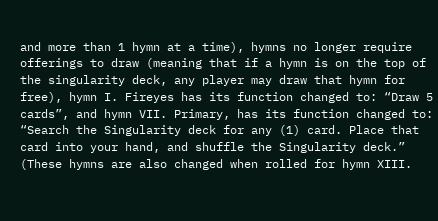and more than 1 hymn at a time), hymns no longer require offerings to draw (meaning that if a hymn is on the top of the singularity deck, any player may draw that hymn for free), hymn I. Fireyes has its function changed to: “Draw 5 cards”, and hymn VII. Primary, has its function changed to: “Search the Singularity deck for any (1) card. Place that card into your hand, and shuffle the Singularity deck.” (These hymns are also changed when rolled for hymn XIII.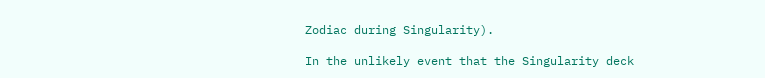Zodiac during Singularity).

In the unlikely event that the Singularity deck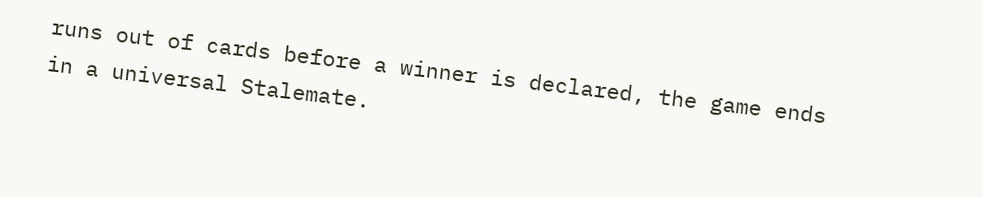runs out of cards before a winner is declared, the game ends in a universal Stalemate.